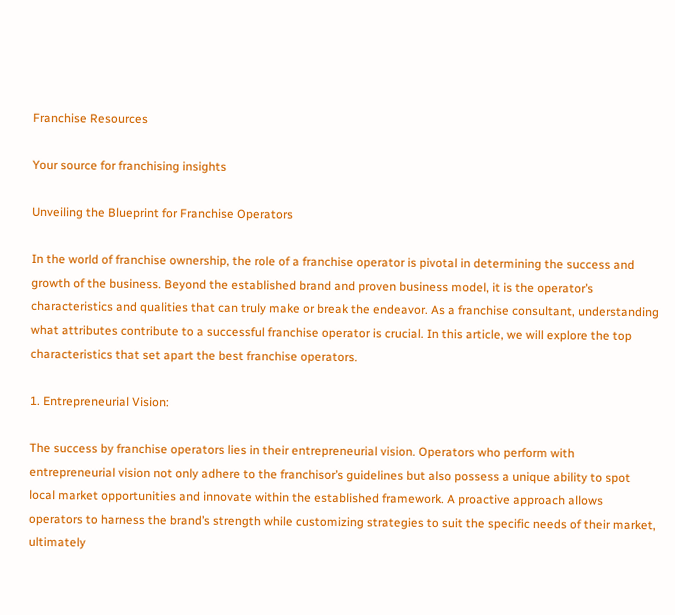Franchise Resources

Your source for franchising insights

Unveiling the Blueprint for Franchise Operators

In the world of franchise ownership, the role of a franchise operator is pivotal in determining the success and growth of the business. Beyond the established brand and proven business model, it is the operator’s characteristics and qualities that can truly make or break the endeavor. As a franchise consultant, understanding what attributes contribute to a successful franchise operator is crucial. In this article, we will explore the top characteristics that set apart the best franchise operators.

1. Entrepreneurial Vision:

The success by franchise operators lies in their entrepreneurial vision. Operators who perform with entrepreneurial vision not only adhere to the franchisor’s guidelines but also possess a unique ability to spot local market opportunities and innovate within the established framework. A proactive approach allows operators to harness the brand’s strength while customizing strategies to suit the specific needs of their market, ultimately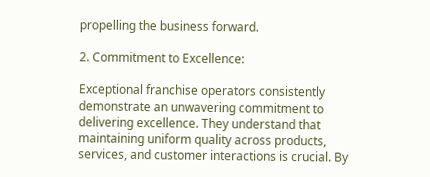propelling the business forward.

2. Commitment to Excellence:

Exceptional franchise operators consistently demonstrate an unwavering commitment to delivering excellence. They understand that maintaining uniform quality across products, services, and customer interactions is crucial. By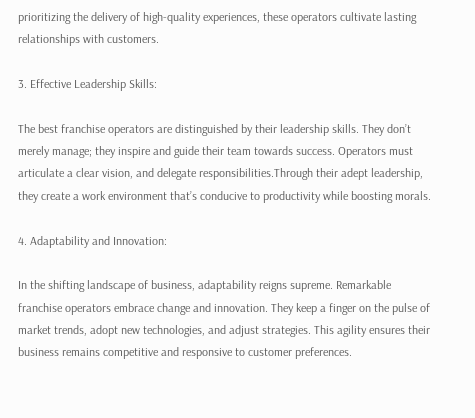prioritizing the delivery of high-quality experiences, these operators cultivate lasting relationships with customers.

3. Effective Leadership Skills:

The best franchise operators are distinguished by their leadership skills. They don’t merely manage; they inspire and guide their team towards success. Operators must articulate a clear vision, and delegate responsibilities.Through their adept leadership, they create a work environment that’s conducive to productivity while boosting morals.

4. Adaptability and Innovation:

In the shifting landscape of business, adaptability reigns supreme. Remarkable franchise operators embrace change and innovation. They keep a finger on the pulse of market trends, adopt new technologies, and adjust strategies. This agility ensures their business remains competitive and responsive to customer preferences.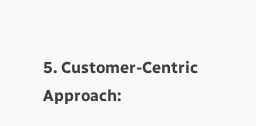5. Customer-Centric Approach: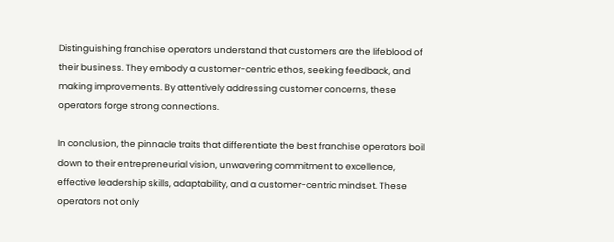Distinguishing franchise operators understand that customers are the lifeblood of their business. They embody a customer-centric ethos, seeking feedback, and making improvements. By attentively addressing customer concerns, these operators forge strong connections.

In conclusion, the pinnacle traits that differentiate the best franchise operators boil down to their entrepreneurial vision, unwavering commitment to excellence, effective leadership skills, adaptability, and a customer-centric mindset. These operators not only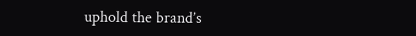uphold the brand’s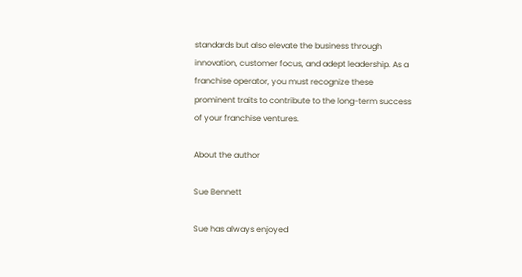standards but also elevate the business through innovation, customer focus, and adept leadership. As a franchise operator, you must recognize these prominent traits to contribute to the long-term success of your franchise ventures.

About the author

Sue Bennett

Sue has always enjoyed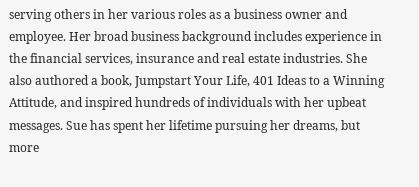serving others in her various roles as a business owner and employee. Her broad business background includes experience in the financial services, insurance and real estate industries. She also authored a book, Jumpstart Your Life, 401 Ideas to a Winning Attitude, and inspired hundreds of individuals with her upbeat messages. Sue has spent her lifetime pursuing her dreams, but more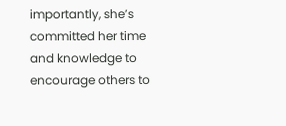importantly, she’s committed her time and knowledge to encourage others to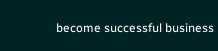become successful business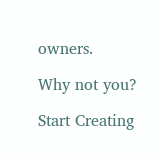owners.

Why not you?

Start Creating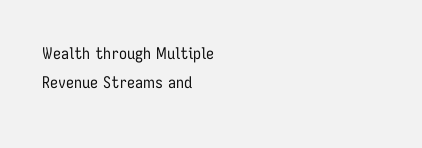Wealth through Multiple Revenue Streams and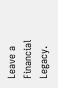Leave a Financial Legacy.